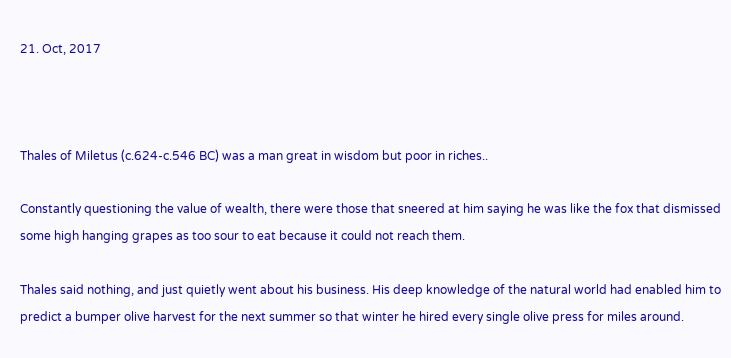21. Oct, 2017



Thales of Miletus (c.624-c.546 BC) was a man great in wisdom but poor in riches..

Constantly questioning the value of wealth, there were those that sneered at him saying he was like the fox that dismissed some high hanging grapes as too sour to eat because it could not reach them.

Thales said nothing, and just quietly went about his business. His deep knowledge of the natural world had enabled him to predict a bumper olive harvest for the next summer so that winter he hired every single olive press for miles around.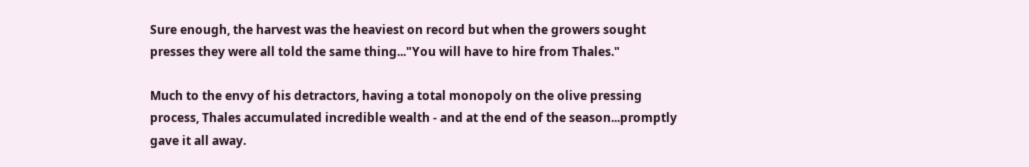Sure enough, the harvest was the heaviest on record but when the growers sought presses they were all told the same thing..."You will have to hire from Thales."

Much to the envy of his detractors, having a total monopoly on the olive pressing process, Thales accumulated incredible wealth - and at the end of the season...promptly gave it all away.